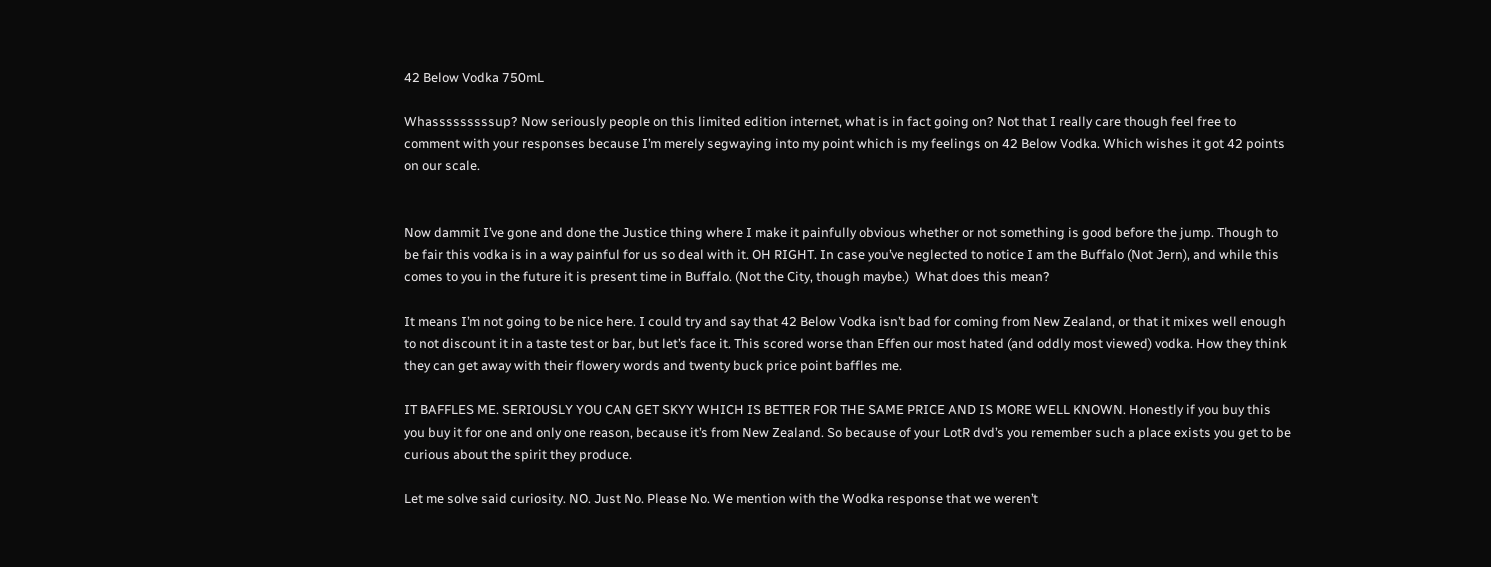42 Below Vodka 750mL

Whasssssssssup? Now seriously people on this limited edition internet, what is in fact going on? Not that I really care though feel free to comment with your responses because I’m merely segwaying into my point which is my feelings on 42 Below Vodka. Which wishes it got 42 points on our scale.


Now dammit I’ve gone and done the Justice thing where I make it painfully obvious whether or not something is good before the jump. Though to be fair this vodka is in a way painful for us so deal with it. OH RIGHT. In case you’ve neglected to notice I am the Buffalo (Not Jern), and while this comes to you in the future it is present time in Buffalo. (Not the City, though maybe.)  What does this mean?

It means I’m not going to be nice here. I could try and say that 42 Below Vodka isn’t bad for coming from New Zealand, or that it mixes well enough to not discount it in a taste test or bar, but let’s face it. This scored worse than Effen our most hated (and oddly most viewed) vodka. How they think they can get away with their flowery words and twenty buck price point baffles me.

IT BAFFLES ME. SERIOUSLY YOU CAN GET SKYY WHICH IS BETTER FOR THE SAME PRICE AND IS MORE WELL KNOWN. Honestly if you buy this you buy it for one and only one reason, because it’s from New Zealand. So because of your LotR dvd’s you remember such a place exists you get to be curious about the spirit they produce.

Let me solve said curiosity. NO. Just No. Please No. We mention with the Wodka response that we weren’t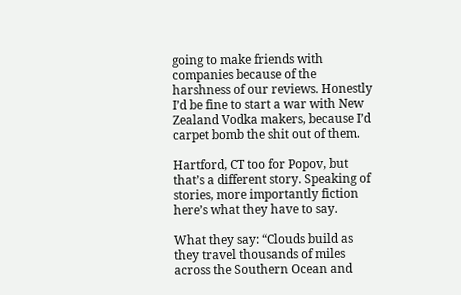going to make friends with companies because of the harshness of our reviews. Honestly I’d be fine to start a war with New Zealand Vodka makers, because I’d carpet bomb the shit out of them.

Hartford, CT too for Popov, but that’s a different story. Speaking of stories, more importantly fiction here’s what they have to say.

What they say: “Clouds build as they travel thousands of miles across the Southern Ocean and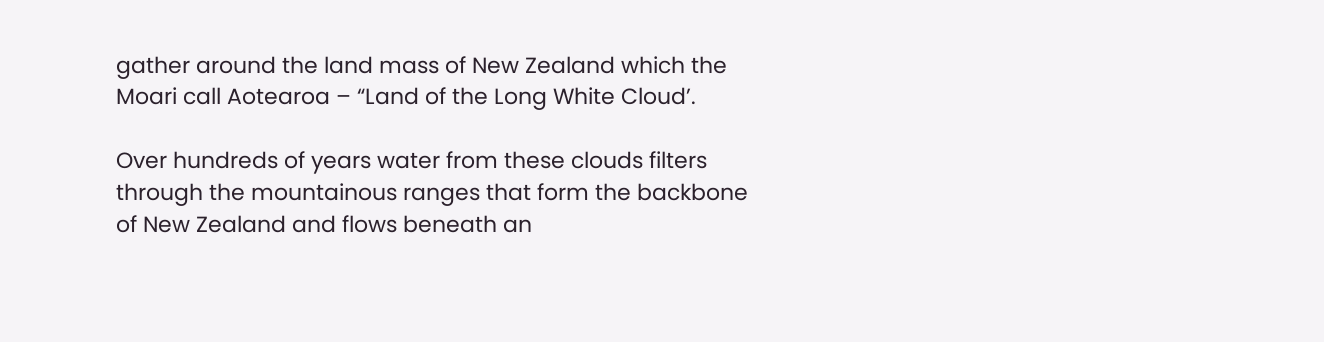gather around the land mass of New Zealand which the Moari call Aotearoa – “Land of the Long White Cloud’.

Over hundreds of years water from these clouds filters through the mountainous ranges that form the backbone of New Zealand and flows beneath an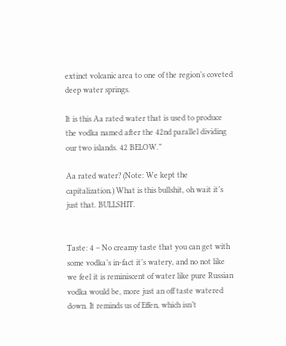extinct volcanic area to one of the region’s coveted deep water springs.

It is this Aa rated water that is used to produce the vodka named after the 42nd parallel dividing our two islands. 42 BELOW.”

Aa rated water? (Note: We kept the capitalization.) What is this bullshit, oh wait it’s just that. BULLSHIT.


Taste: 4 – No creamy taste that you can get with some vodka’s in-fact it’s watery, and no not like we feel it is reminiscent of water like pure Russian vodka would be, more just an off taste watered down. It reminds us of Effen, which isn’t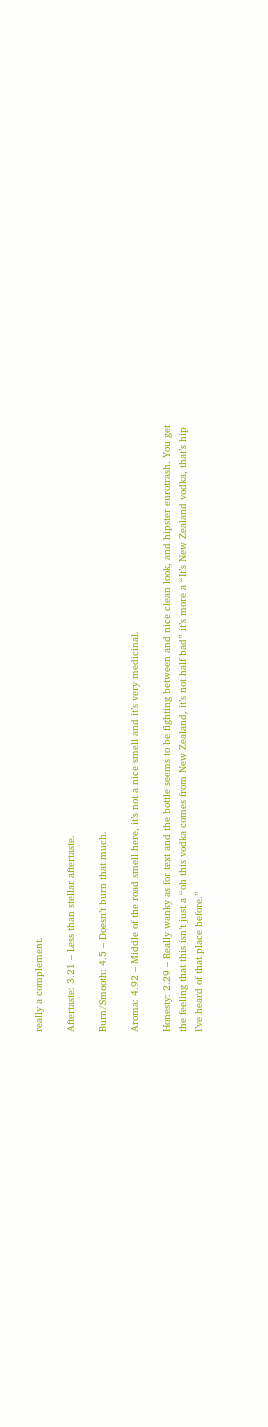really a complement.

Aftertaste: 3.21 – Less than stellar aftertaste.

Burn/Smooth: 4.5 – Doesn’t burn that much.

Aroma: 4.92 – Middle of the road smell here, it’s not a nice smell and it’s very medicinal.

Honesty: 2.29 – Really wanky as for text and the bottle seems to be fighting between and nice clean look, and hipster eurotrash. You get the feeling that this isn’t just a “oh this vodka comes from New Zealand, it’s not half bad” it’s more a “It’s New Zealand vodka, that’s hip I’ve heard of that place before.”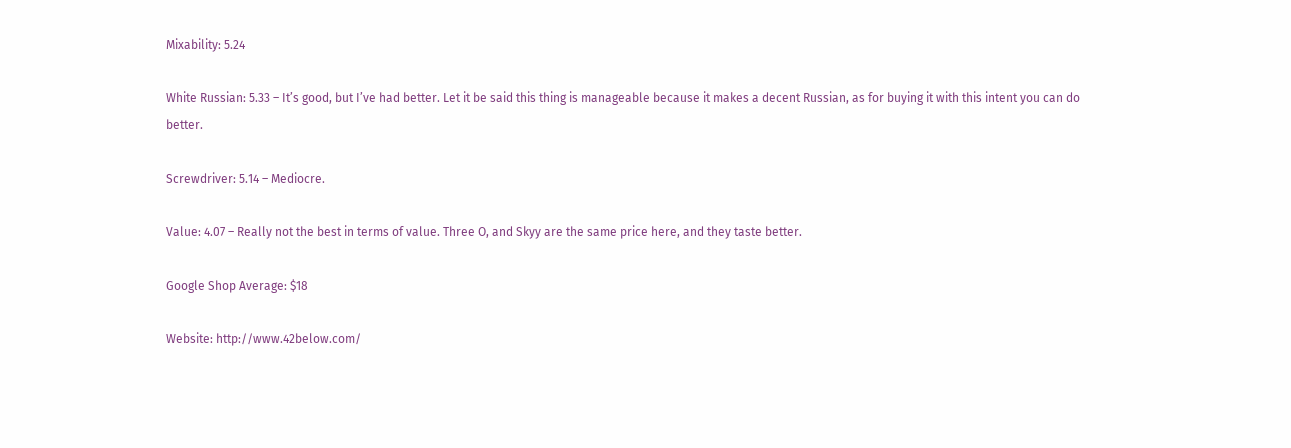Mixability: 5.24

White Russian: 5.33 – It’s good, but I’ve had better. Let it be said this thing is manageable because it makes a decent Russian, as for buying it with this intent you can do better.

Screwdriver: 5.14 – Mediocre.

Value: 4.07 – Really not the best in terms of value. Three O, and Skyy are the same price here, and they taste better.

Google Shop Average: $18

Website: http://www.42below.com/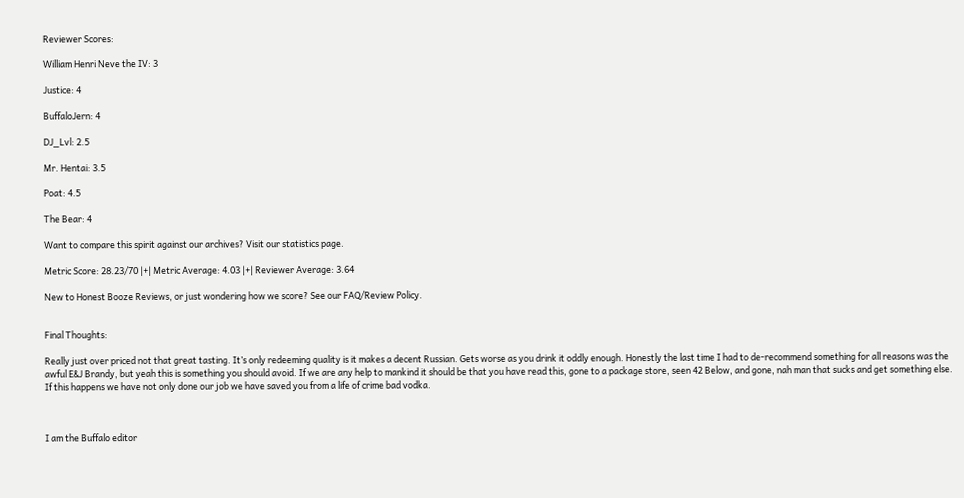Reviewer Scores:

William Henri Neve the IV: 3

Justice: 4

BuffaloJern: 4

DJ_Lvl: 2.5

Mr. Hentai: 3.5

Poat: 4.5

The Bear: 4

Want to compare this spirit against our archives? Visit our statistics page.

Metric Score: 28.23/70 |+| Metric Average: 4.03 |+| Reviewer Average: 3.64

New to Honest Booze Reviews, or just wondering how we score? See our FAQ/Review Policy.


Final Thoughts:

Really just over priced not that great tasting. It’s only redeeming quality is it makes a decent Russian. Gets worse as you drink it oddly enough. Honestly the last time I had to de-recommend something for all reasons was the awful E&J Brandy, but yeah this is something you should avoid. If we are any help to mankind it should be that you have read this, gone to a package store, seen 42 Below, and gone, nah man that sucks and get something else. If this happens we have not only done our job we have saved you from a life of crime bad vodka.



I am the Buffalo editor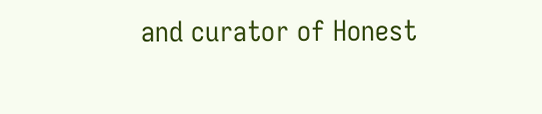and curator of Honest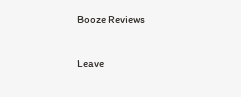Booze Reviews

Leave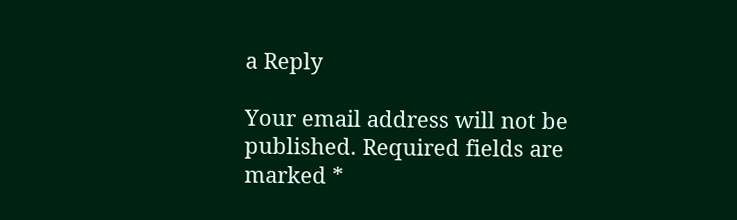a Reply

Your email address will not be published. Required fields are marked *